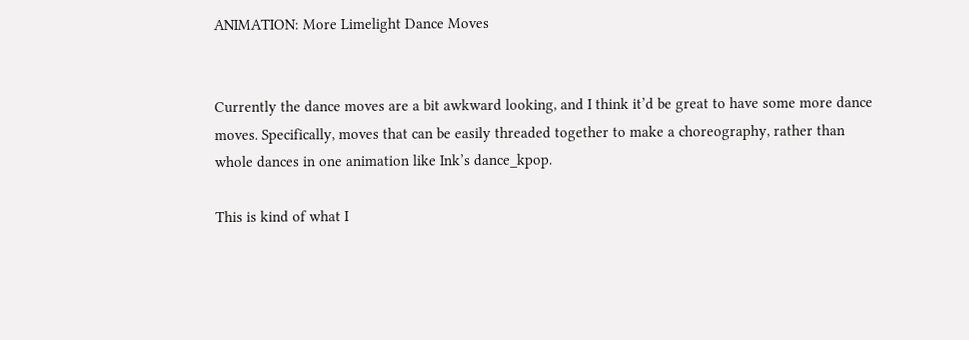ANIMATION: More Limelight Dance Moves


Currently the dance moves are a bit awkward looking, and I think it’d be great to have some more dance moves. Specifically, moves that can be easily threaded together to make a choreography, rather than whole dances in one animation like Ink’s dance_kpop.

This is kind of what I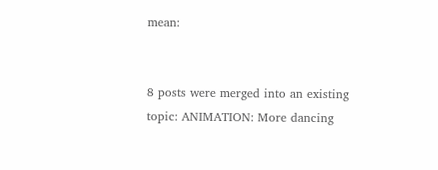mean:


8 posts were merged into an existing topic: ANIMATION: More dancing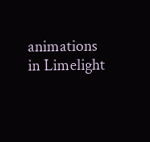animations in Limelight